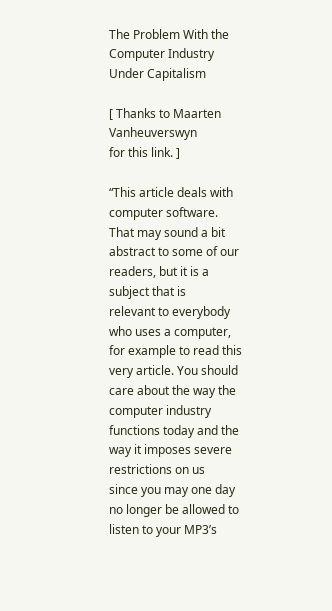The Problem With the Computer Industry Under Capitalism

[ Thanks to Maarten Vanheuverswyn
for this link. ]

“This article deals with computer software. That may sound a bit
abstract to some of our readers, but it is a subject that is
relevant to everybody who uses a computer, for example to read this
very article. You should care about the way the computer industry
functions today and the way it imposes severe restrictions on us
since you may one day no longer be allowed to listen to your MP3’s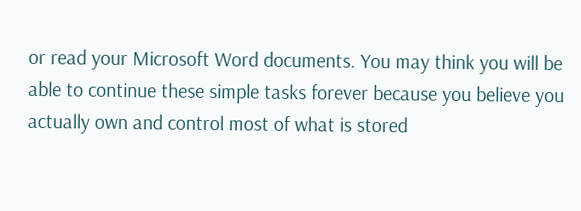or read your Microsoft Word documents. You may think you will be
able to continue these simple tasks forever because you believe you
actually own and control most of what is stored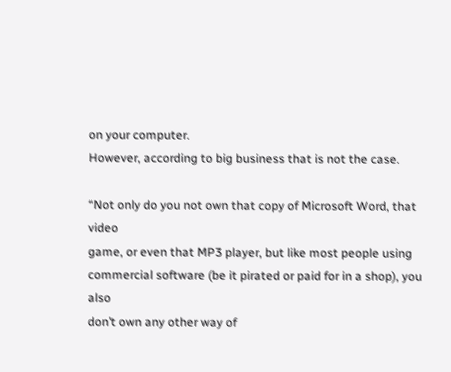on your computer.
However, according to big business that is not the case.

“Not only do you not own that copy of Microsoft Word, that video
game, or even that MP3 player, but like most people using
commercial software (be it pirated or paid for in a shop), you also
don’t own any other way of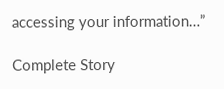accessing your information…”

Complete Story